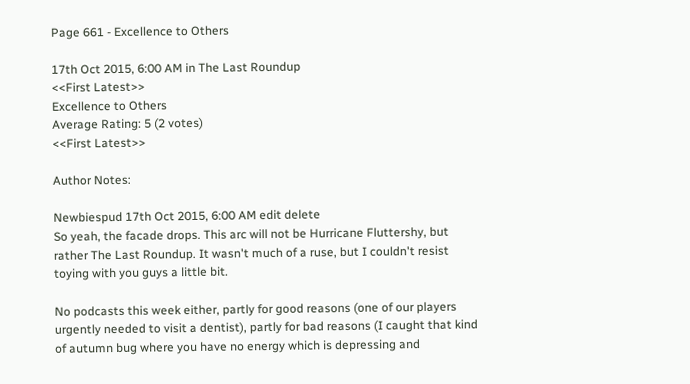Page 661 - Excellence to Others

17th Oct 2015, 6:00 AM in The Last Roundup
<<First Latest>>
Excellence to Others
Average Rating: 5 (2 votes)
<<First Latest>>

Author Notes:

Newbiespud 17th Oct 2015, 6:00 AM edit delete
So yeah, the facade drops. This arc will not be Hurricane Fluttershy, but rather The Last Roundup. It wasn't much of a ruse, but I couldn't resist toying with you guys a little bit.

No podcasts this week either, partly for good reasons (one of our players urgently needed to visit a dentist), partly for bad reasons (I caught that kind of autumn bug where you have no energy which is depressing and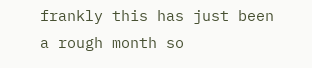frankly this has just been a rough month so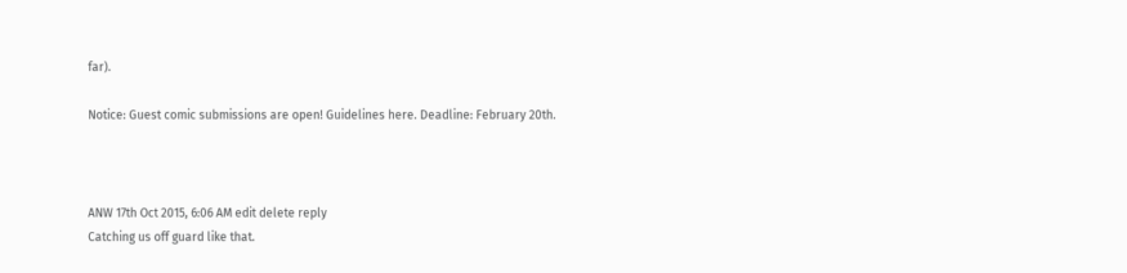far).

Notice: Guest comic submissions are open! Guidelines here. Deadline: February 20th.



ANW 17th Oct 2015, 6:06 AM edit delete reply
Catching us off guard like that.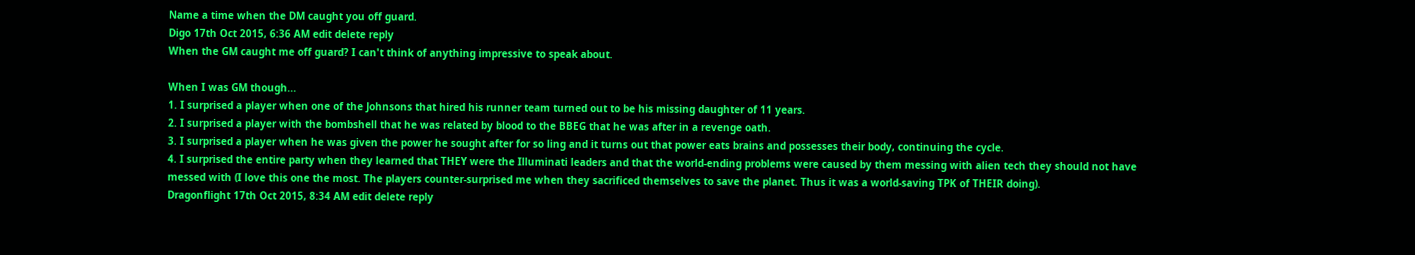Name a time when the DM caught you off guard.
Digo 17th Oct 2015, 6:36 AM edit delete reply
When the GM caught me off guard? I can't think of anything impressive to speak about.

When I was GM though...
1. I surprised a player when one of the Johnsons that hired his runner team turned out to be his missing daughter of 11 years.
2. I surprised a player with the bombshell that he was related by blood to the BBEG that he was after in a revenge oath.
3. I surprised a player when he was given the power he sought after for so ling and it turns out that power eats brains and possesses their body, continuing the cycle.
4. I surprised the entire party when they learned that THEY were the Illuminati leaders and that the world-ending problems were caused by them messing with alien tech they should not have messed with (I love this one the most. The players counter-surprised me when they sacrificed themselves to save the planet. Thus it was a world-saving TPK of THEIR doing).
Dragonflight 17th Oct 2015, 8:34 AM edit delete reply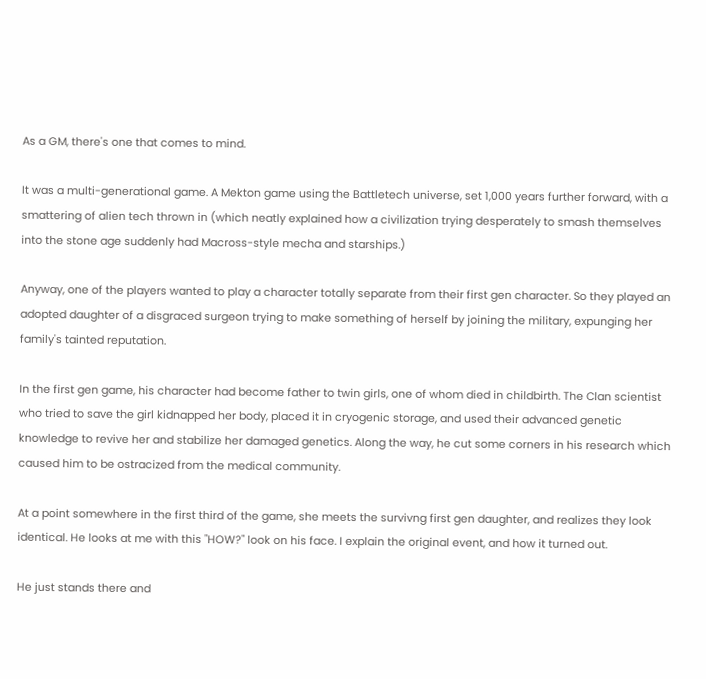As a GM, there's one that comes to mind.

It was a multi-generational game. A Mekton game using the Battletech universe, set 1,000 years further forward, with a smattering of alien tech thrown in (which neatly explained how a civilization trying desperately to smash themselves into the stone age suddenly had Macross-style mecha and starships.)

Anyway, one of the players wanted to play a character totally separate from their first gen character. So they played an adopted daughter of a disgraced surgeon trying to make something of herself by joining the military, expunging her family's tainted reputation.

In the first gen game, his character had become father to twin girls, one of whom died in childbirth. The Clan scientist who tried to save the girl kidnapped her body, placed it in cryogenic storage, and used their advanced genetic knowledge to revive her and stabilize her damaged genetics. Along the way, he cut some corners in his research which caused him to be ostracized from the medical community.

At a point somewhere in the first third of the game, she meets the survivng first gen daughter, and realizes they look identical. He looks at me with this "HOW?" look on his face. I explain the original event, and how it turned out.

He just stands there and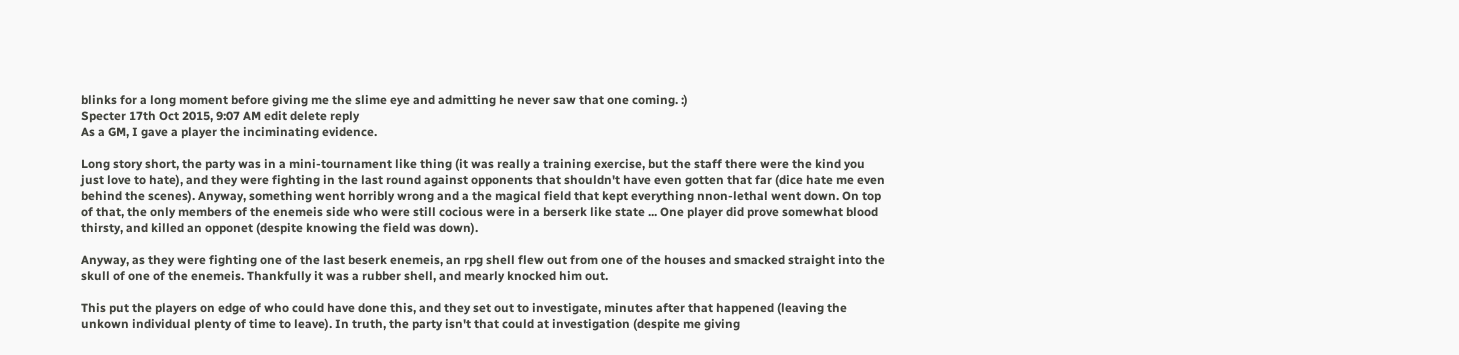blinks for a long moment before giving me the slime eye and admitting he never saw that one coming. :)
Specter 17th Oct 2015, 9:07 AM edit delete reply
As a GM, I gave a player the inciminating evidence.

Long story short, the party was in a mini-tournament like thing (it was really a training exercise, but the staff there were the kind you just love to hate), and they were fighting in the last round against opponents that shouldn't have even gotten that far (dice hate me even behind the scenes). Anyway, something went horribly wrong and a the magical field that kept everything nnon-lethal went down. On top of that, the only members of the enemeis side who were still cocious were in a berserk like state ... One player did prove somewhat blood thirsty, and killed an opponet (despite knowing the field was down).

Anyway, as they were fighting one of the last beserk enemeis, an rpg shell flew out from one of the houses and smacked straight into the skull of one of the enemeis. Thankfully it was a rubber shell, and mearly knocked him out.

This put the players on edge of who could have done this, and they set out to investigate, minutes after that happened (leaving the unkown individual plenty of time to leave). In truth, the party isn't that could at investigation (despite me giving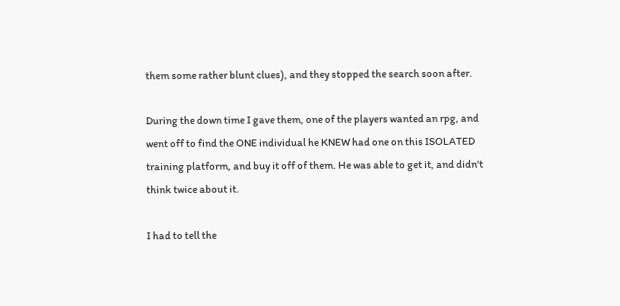them some rather blunt clues), and they stopped the search soon after.

During the down time I gave them, one of the players wanted an rpg, and went off to find the ONE individual he KNEW had one on this ISOLATED training platform, and buy it off of them. He was able to get it, and didn't think twice about it.

I had to tell the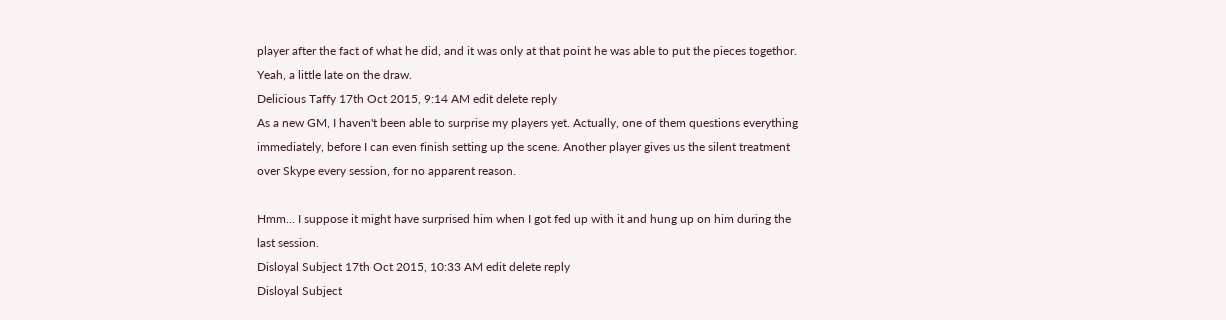player after the fact of what he did, and it was only at that point he was able to put the pieces togethor. Yeah, a little late on the draw.
Delicious Taffy 17th Oct 2015, 9:14 AM edit delete reply
As a new GM, I haven't been able to surprise my players yet. Actually, one of them questions everything immediately, before I can even finish setting up the scene. Another player gives us the silent treatment over Skype every session, for no apparent reason.

Hmm... I suppose it might have surprised him when I got fed up with it and hung up on him during the last session.
Disloyal Subject 17th Oct 2015, 10:33 AM edit delete reply
Disloyal Subject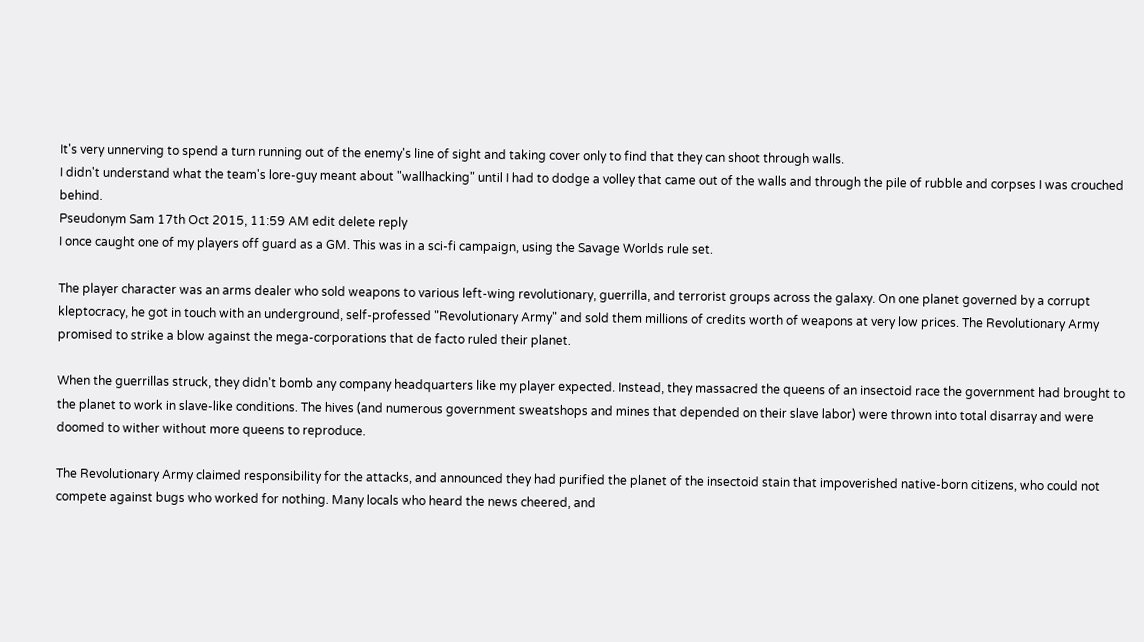It's very unnerving to spend a turn running out of the enemy's line of sight and taking cover only to find that they can shoot through walls.
I didn't understand what the team's lore-guy meant about "wallhacking" until I had to dodge a volley that came out of the walls and through the pile of rubble and corpses I was crouched behind.
Pseudonym Sam 17th Oct 2015, 11:59 AM edit delete reply
I once caught one of my players off guard as a GM. This was in a sci-fi campaign, using the Savage Worlds rule set.

The player character was an arms dealer who sold weapons to various left-wing revolutionary, guerrilla, and terrorist groups across the galaxy. On one planet governed by a corrupt kleptocracy, he got in touch with an underground, self-professed "Revolutionary Army" and sold them millions of credits worth of weapons at very low prices. The Revolutionary Army promised to strike a blow against the mega-corporations that de facto ruled their planet.

When the guerrillas struck, they didn't bomb any company headquarters like my player expected. Instead, they massacred the queens of an insectoid race the government had brought to the planet to work in slave-like conditions. The hives (and numerous government sweatshops and mines that depended on their slave labor) were thrown into total disarray and were doomed to wither without more queens to reproduce.

The Revolutionary Army claimed responsibility for the attacks, and announced they had purified the planet of the insectoid stain that impoverished native-born citizens, who could not compete against bugs who worked for nothing. Many locals who heard the news cheered, and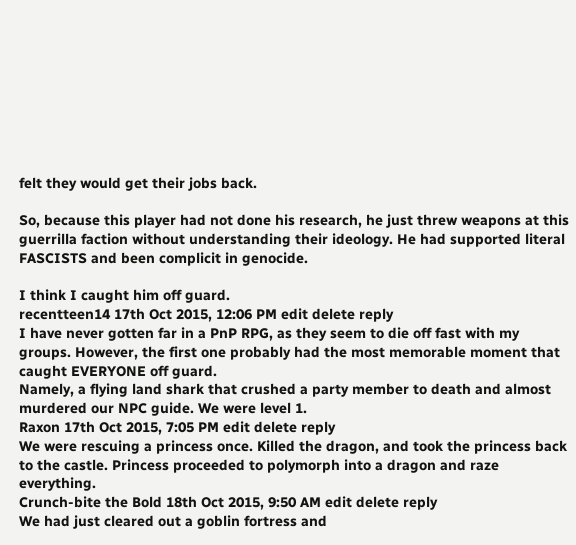felt they would get their jobs back.

So, because this player had not done his research, he just threw weapons at this guerrilla faction without understanding their ideology. He had supported literal FASCISTS and been complicit in genocide.

I think I caught him off guard.
recentteen14 17th Oct 2015, 12:06 PM edit delete reply
I have never gotten far in a PnP RPG, as they seem to die off fast with my groups. However, the first one probably had the most memorable moment that caught EVERYONE off guard.
Namely, a flying land shark that crushed a party member to death and almost murdered our NPC guide. We were level 1.
Raxon 17th Oct 2015, 7:05 PM edit delete reply
We were rescuing a princess once. Killed the dragon, and took the princess back to the castle. Princess proceeded to polymorph into a dragon and raze everything.
Crunch-bite the Bold 18th Oct 2015, 9:50 AM edit delete reply
We had just cleared out a goblin fortress and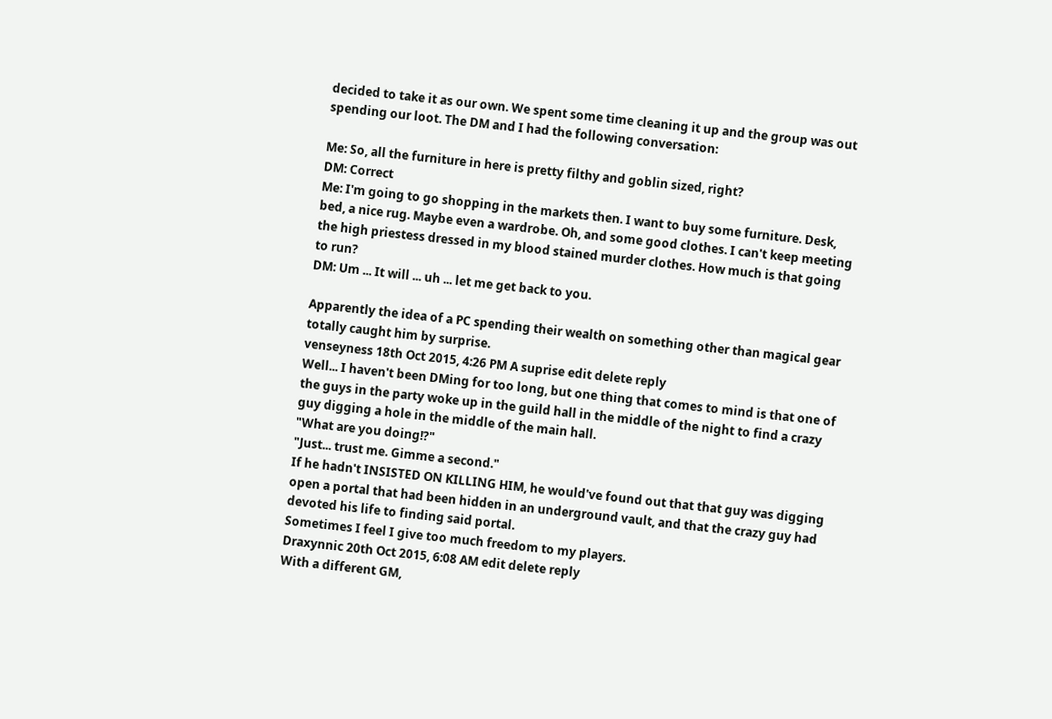decided to take it as our own. We spent some time cleaning it up and the group was out spending our loot. The DM and I had the following conversation:

Me: So, all the furniture in here is pretty filthy and goblin sized, right?
DM: Correct
Me: I'm going to go shopping in the markets then. I want to buy some furniture. Desk, bed, a nice rug. Maybe even a wardrobe. Oh, and some good clothes. I can't keep meeting the high priestess dressed in my blood stained murder clothes. How much is that going to run?
DM: Um ... It will ... uh ... let me get back to you.

Apparently the idea of a PC spending their wealth on something other than magical gear totally caught him by surprise.
venseyness 18th Oct 2015, 4:26 PM A suprise edit delete reply
Well... I haven't been DMing for too long, but one thing that comes to mind is that one of the guys in the party woke up in the guild hall in the middle of the night to find a crazy guy digging a hole in the middle of the main hall.
"What are you doing!?"
"Just... trust me. Gimme a second."
If he hadn't INSISTED ON KILLING HIM, he would've found out that that guy was digging open a portal that had been hidden in an underground vault, and that the crazy guy had devoted his life to finding said portal.
Sometimes I feel I give too much freedom to my players.
Draxynnic 20th Oct 2015, 6:08 AM edit delete reply
With a different GM,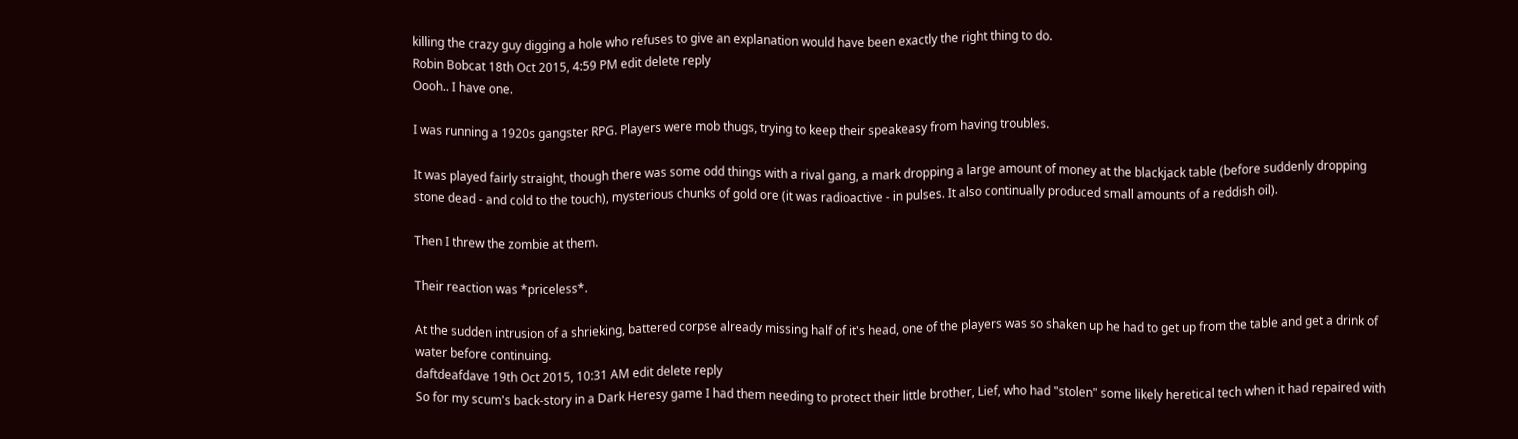killing the crazy guy digging a hole who refuses to give an explanation would have been exactly the right thing to do.
Robin Bobcat 18th Oct 2015, 4:59 PM edit delete reply
Oooh.. I have one.

I was running a 1920s gangster RPG. Players were mob thugs, trying to keep their speakeasy from having troubles.

It was played fairly straight, though there was some odd things with a rival gang, a mark dropping a large amount of money at the blackjack table (before suddenly dropping stone dead - and cold to the touch), mysterious chunks of gold ore (it was radioactive - in pulses. It also continually produced small amounts of a reddish oil).

Then I threw the zombie at them.

Their reaction was *priceless*.

At the sudden intrusion of a shrieking, battered corpse already missing half of it's head, one of the players was so shaken up he had to get up from the table and get a drink of water before continuing.
daftdeafdave 19th Oct 2015, 10:31 AM edit delete reply
So for my scum's back-story in a Dark Heresy game I had them needing to protect their little brother, Lief, who had "stolen" some likely heretical tech when it had repaired with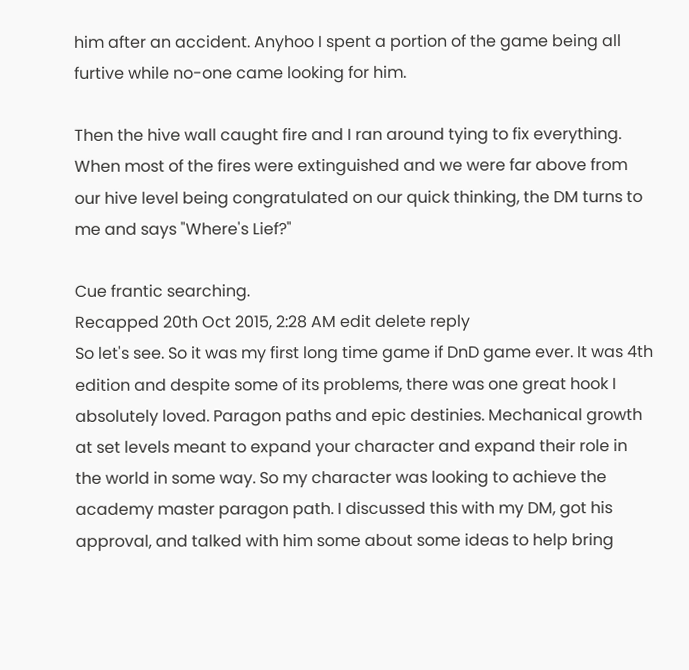him after an accident. Anyhoo I spent a portion of the game being all furtive while no-one came looking for him.

Then the hive wall caught fire and I ran around tying to fix everything. When most of the fires were extinguished and we were far above from our hive level being congratulated on our quick thinking, the DM turns to me and says "Where's Lief?"

Cue frantic searching.
Recapped 20th Oct 2015, 2:28 AM edit delete reply
So let's see. So it was my first long time game if DnD game ever. It was 4th edition and despite some of its problems, there was one great hook I absolutely loved. Paragon paths and epic destinies. Mechanical growth at set levels meant to expand your character and expand their role in the world in some way. So my character was looking to achieve the academy master paragon path. I discussed this with my DM, got his approval, and talked with him some about some ideas to help bring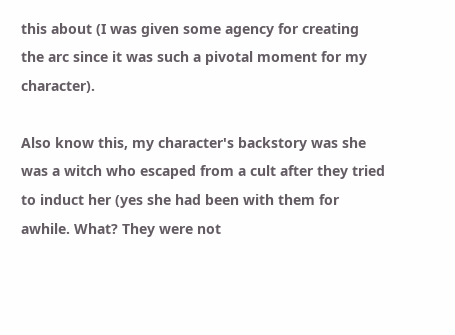this about (I was given some agency for creating the arc since it was such a pivotal moment for my character).

Also know this, my character's backstory was she was a witch who escaped from a cult after they tried to induct her (yes she had been with them for awhile. What? They were not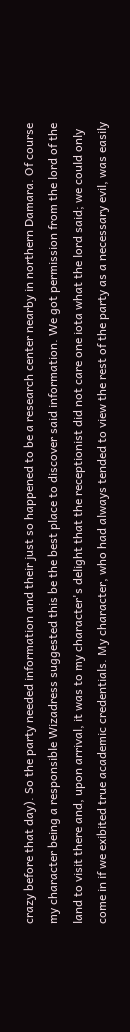crazy before that day). So the party needed information and their just so happened to be a research center nearby in northern Damara. Of course my character being a responsible Wizadress suggested this be the best place to discover said information. We got permission from the lord of the land to visit there and, upon arrival, it was to my character's delight that the receptionist did not care one iota what the lord said; we could only come in if we exibited true academic credentials. My character, who had always tended to view the rest of the party as a necessary evil, was easily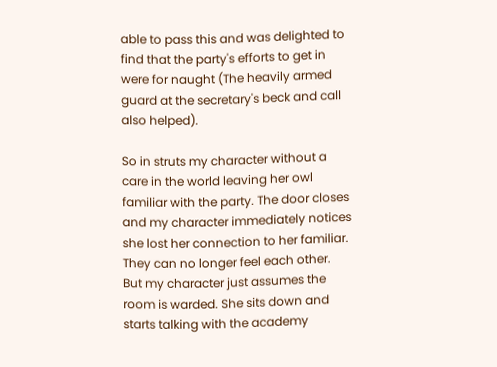able to pass this and was delighted to find that the party's efforts to get in were for naught (The heavily armed guard at the secretary's beck and call also helped).

So in struts my character without a care in the world leaving her owl familiar with the party. The door closes and my character immediately notices she lost her connection to her familiar. They can no longer feel each other. But my character just assumes the room is warded. She sits down and starts talking with the academy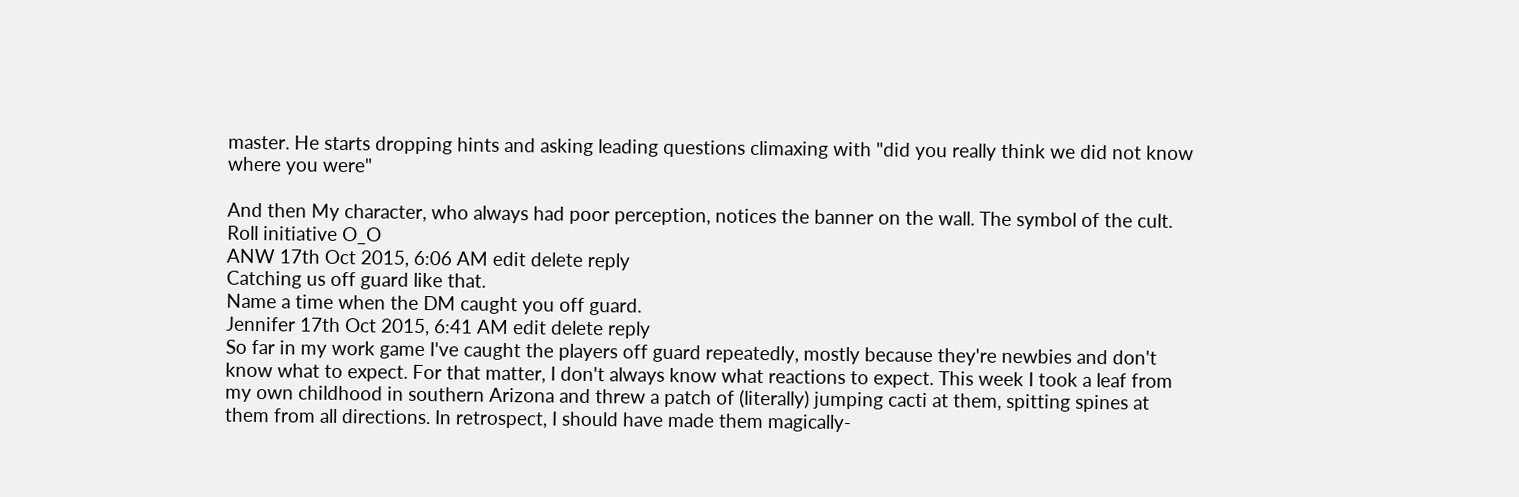master. He starts dropping hints and asking leading questions climaxing with "did you really think we did not know where you were"

And then My character, who always had poor perception, notices the banner on the wall. The symbol of the cult. Roll initiative O_O
ANW 17th Oct 2015, 6:06 AM edit delete reply
Catching us off guard like that.
Name a time when the DM caught you off guard.
Jennifer 17th Oct 2015, 6:41 AM edit delete reply
So far in my work game I've caught the players off guard repeatedly, mostly because they're newbies and don't know what to expect. For that matter, I don't always know what reactions to expect. This week I took a leaf from my own childhood in southern Arizona and threw a patch of (literally) jumping cacti at them, spitting spines at them from all directions. In retrospect, I should have made them magically-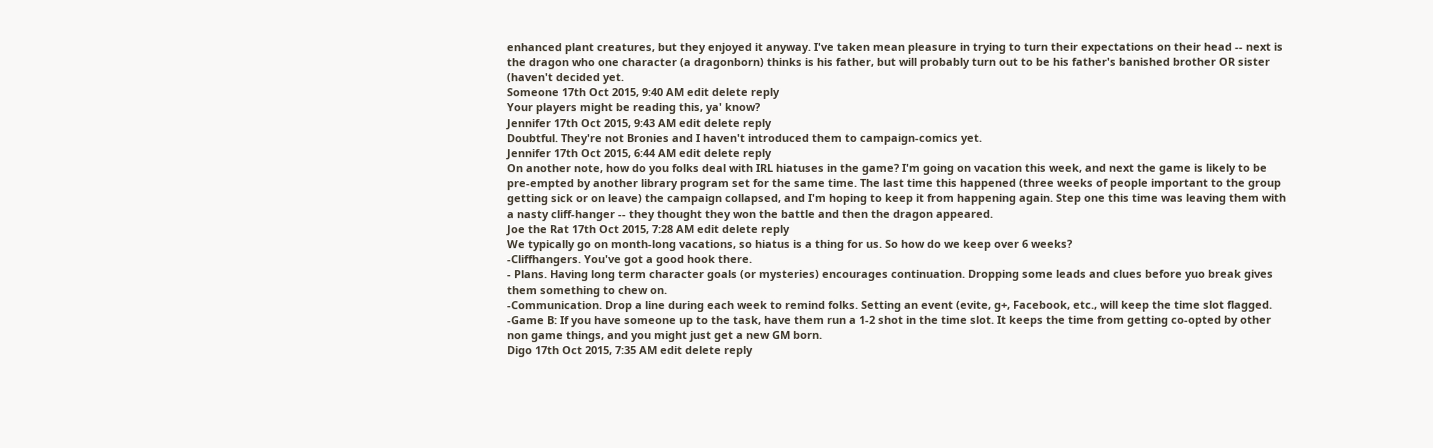enhanced plant creatures, but they enjoyed it anyway. I've taken mean pleasure in trying to turn their expectations on their head -- next is the dragon who one character (a dragonborn) thinks is his father, but will probably turn out to be his father's banished brother OR sister (haven't decided yet.
Someone 17th Oct 2015, 9:40 AM edit delete reply
Your players might be reading this, ya' know?
Jennifer 17th Oct 2015, 9:43 AM edit delete reply
Doubtful. They're not Bronies and I haven't introduced them to campaign-comics yet.
Jennifer 17th Oct 2015, 6:44 AM edit delete reply
On another note, how do you folks deal with IRL hiatuses in the game? I'm going on vacation this week, and next the game is likely to be pre-empted by another library program set for the same time. The last time this happened (three weeks of people important to the group getting sick or on leave) the campaign collapsed, and I'm hoping to keep it from happening again. Step one this time was leaving them with a nasty cliff-hanger -- they thought they won the battle and then the dragon appeared.
Joe the Rat 17th Oct 2015, 7:28 AM edit delete reply
We typically go on month-long vacations, so hiatus is a thing for us. So how do we keep over 6 weeks?
-Cliffhangers. You've got a good hook there.
- Plans. Having long term character goals (or mysteries) encourages continuation. Dropping some leads and clues before yuo break gives them something to chew on.
-Communication. Drop a line during each week to remind folks. Setting an event (evite, g+, Facebook, etc., will keep the time slot flagged.
-Game B: If you have someone up to the task, have them run a 1-2 shot in the time slot. It keeps the time from getting co-opted by other non game things, and you might just get a new GM born.
Digo 17th Oct 2015, 7:35 AM edit delete reply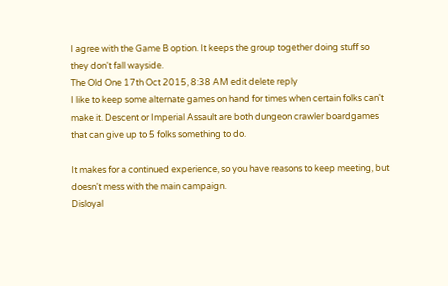I agree with the Game B option. It keeps the group together doing stuff so they don't fall wayside.
The Old One 17th Oct 2015, 8:38 AM edit delete reply
I like to keep some alternate games on hand for times when certain folks can't make it. Descent or Imperial Assault are both dungeon crawler boardgames that can give up to 5 folks something to do.

It makes for a continued experience, so you have reasons to keep meeting, but doesn't mess with the main campaign.
Disloyal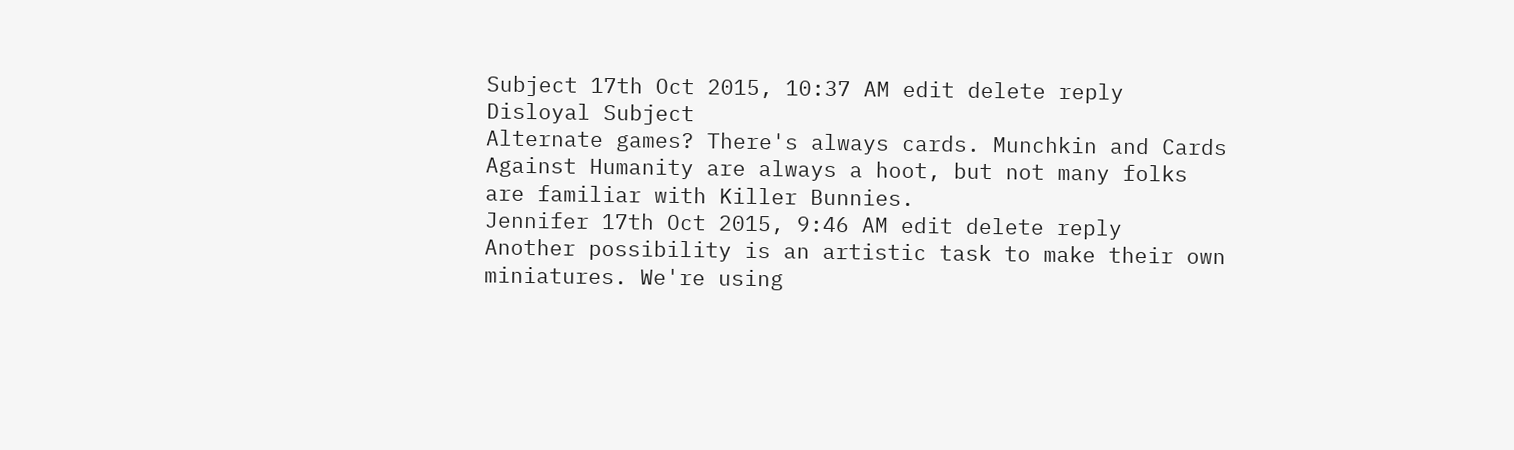Subject 17th Oct 2015, 10:37 AM edit delete reply
Disloyal Subject
Alternate games? There's always cards. Munchkin and Cards Against Humanity are always a hoot, but not many folks are familiar with Killer Bunnies.
Jennifer 17th Oct 2015, 9:46 AM edit delete reply
Another possibility is an artistic task to make their own miniatures. We're using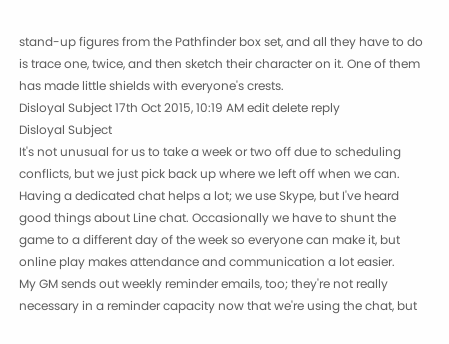stand-up figures from the Pathfinder box set, and all they have to do is trace one, twice, and then sketch their character on it. One of them has made little shields with everyone's crests.
Disloyal Subject 17th Oct 2015, 10:19 AM edit delete reply
Disloyal Subject
It's not unusual for us to take a week or two off due to scheduling conflicts, but we just pick back up where we left off when we can. Having a dedicated chat helps a lot; we use Skype, but I've heard good things about Line chat. Occasionally we have to shunt the game to a different day of the week so everyone can make it, but online play makes attendance and communication a lot easier.
My GM sends out weekly reminder emails, too; they're not really necessary in a reminder capacity now that we're using the chat, but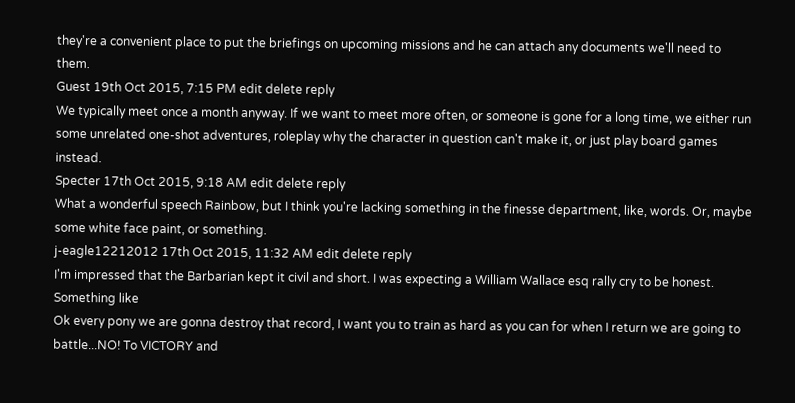they're a convenient place to put the briefings on upcoming missions and he can attach any documents we'll need to them.
Guest 19th Oct 2015, 7:15 PM edit delete reply
We typically meet once a month anyway. If we want to meet more often, or someone is gone for a long time, we either run some unrelated one-shot adventures, roleplay why the character in question can't make it, or just play board games instead.
Specter 17th Oct 2015, 9:18 AM edit delete reply
What a wonderful speech Rainbow, but I think you're lacking something in the finesse department, like, words. Or, maybe some white face paint, or something.
j-eagle12212012 17th Oct 2015, 11:32 AM edit delete reply
I'm impressed that the Barbarian kept it civil and short. I was expecting a William Wallace esq rally cry to be honest. Something like
Ok every pony we are gonna destroy that record, I want you to train as hard as you can for when I return we are going to battle...NO! To VICTORY and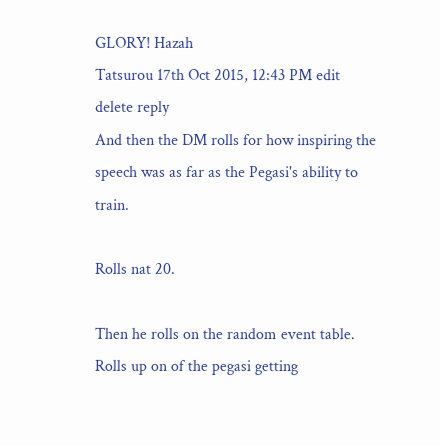GLORY! Hazah
Tatsurou 17th Oct 2015, 12:43 PM edit delete reply
And then the DM rolls for how inspiring the speech was as far as the Pegasi's ability to train.

Rolls nat 20.

Then he rolls on the random event table. Rolls up on of the pegasi getting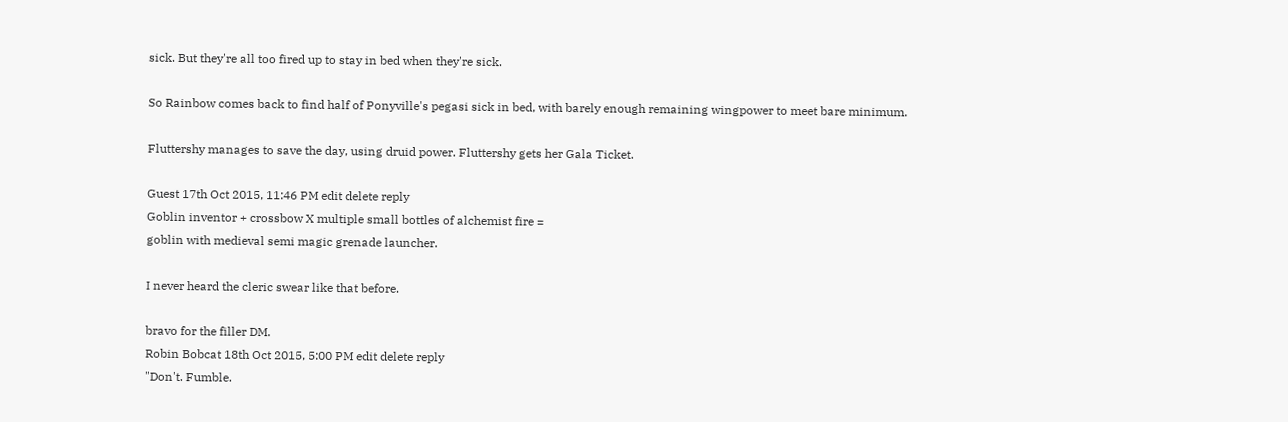sick. But they're all too fired up to stay in bed when they're sick.

So Rainbow comes back to find half of Ponyville's pegasi sick in bed, with barely enough remaining wingpower to meet bare minimum.

Fluttershy manages to save the day, using druid power. Fluttershy gets her Gala Ticket.

Guest 17th Oct 2015, 11:46 PM edit delete reply
Goblin inventor + crossbow X multiple small bottles of alchemist fire =
goblin with medieval semi magic grenade launcher.

I never heard the cleric swear like that before.

bravo for the filler DM.
Robin Bobcat 18th Oct 2015, 5:00 PM edit delete reply
"Don't. Fumble.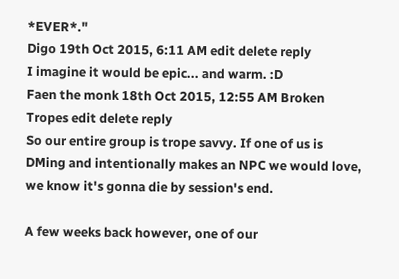*EVER*."
Digo 19th Oct 2015, 6:11 AM edit delete reply
I imagine it would be epic... and warm. :D
Faen the monk 18th Oct 2015, 12:55 AM Broken Tropes edit delete reply
So our entire group is trope savvy. If one of us is DMing and intentionally makes an NPC we would love, we know it's gonna die by session's end.

A few weeks back however, one of our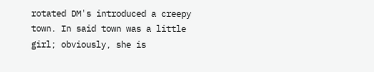rotated DM's introduced a creepy town. In said town was a little girl; obviously, she is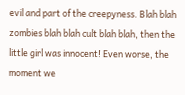evil and part of the creepyness. Blah blah zombies blah blah cult blah blah, then the little girl was innocent! Even worse, the moment we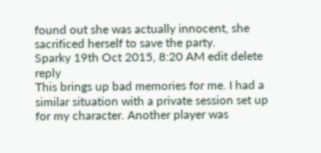found out she was actually innocent, she sacrificed herself to save the party.
Sparky 19th Oct 2015, 8:20 AM edit delete reply
This brings up bad memories for me. I had a similar situation with a private session set up for my character. Another player was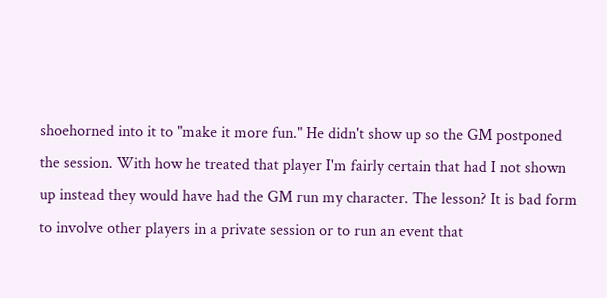shoehorned into it to "make it more fun." He didn't show up so the GM postponed the session. With how he treated that player I'm fairly certain that had I not shown up instead they would have had the GM run my character. The lesson? It is bad form to involve other players in a private session or to run an event that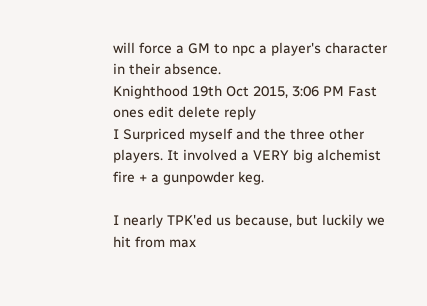will force a GM to npc a player's character in their absence.
Knighthood 19th Oct 2015, 3:06 PM Fast ones edit delete reply
I Surpriced myself and the three other players. It involved a VERY big alchemist fire + a gunpowder keg.

I nearly TPK'ed us because, but luckily we hit from max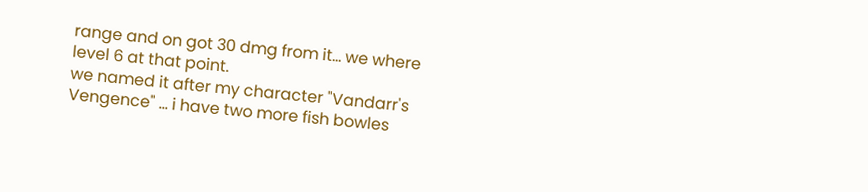range and on got 30 dmg from it... we where level 6 at that point.
we named it after my character "Vandarr's Vengence" ... i have two more fish bowles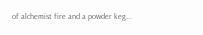of alchemist fire and a powder keg...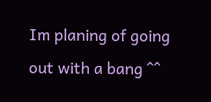Im planing of going out with a bang ^^